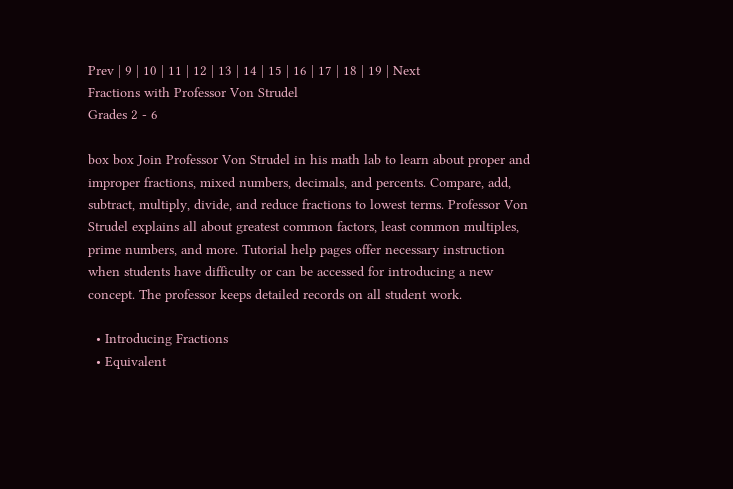Prev | 9 | 10 | 11 | 12 | 13 | 14 | 15 | 16 | 17 | 18 | 19 | Next
Fractions with Professor Von Strudel
Grades 2 - 6

box box Join Professor Von Strudel in his math lab to learn about proper and improper fractions, mixed numbers, decimals, and percents. Compare, add, subtract, multiply, divide, and reduce fractions to lowest terms. Professor Von Strudel explains all about greatest common factors, least common multiples, prime numbers, and more. Tutorial help pages offer necessary instruction when students have difficulty or can be accessed for introducing a new concept. The professor keeps detailed records on all student work.

  • Introducing Fractions
  • Equivalent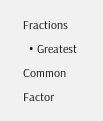Fractions
  • Greatest Common Factor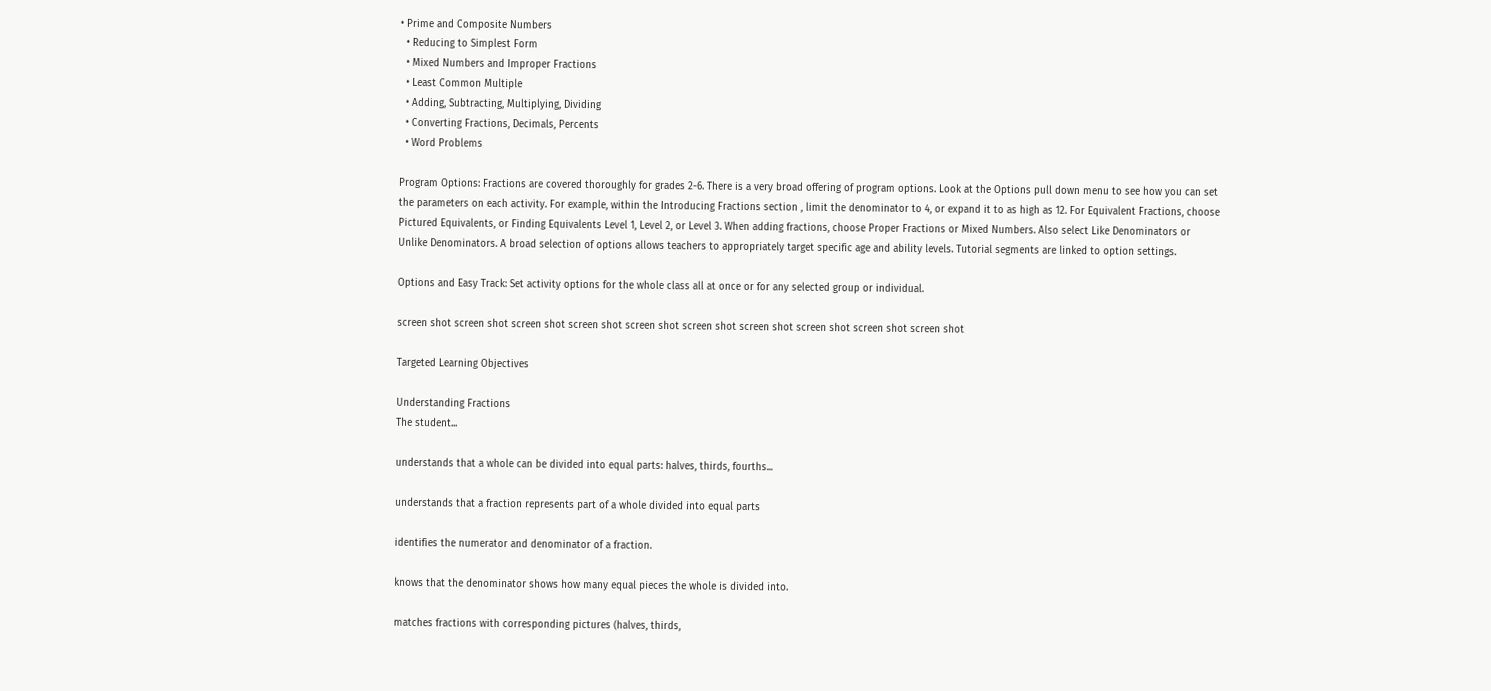• Prime and Composite Numbers
  • Reducing to Simplest Form
  • Mixed Numbers and Improper Fractions
  • Least Common Multiple
  • Adding, Subtracting, Multiplying, Dividing
  • Converting Fractions, Decimals, Percents
  • Word Problems

Program Options: Fractions are covered thoroughly for grades 2-6. There is a very broad offering of program options. Look at the Options pull down menu to see how you can set the parameters on each activity. For example, within the Introducing Fractions section , limit the denominator to 4, or expand it to as high as 12. For Equivalent Fractions, choose Pictured Equivalents, or Finding Equivalents Level 1, Level 2, or Level 3. When adding fractions, choose Proper Fractions or Mixed Numbers. Also select Like Denominators or Unlike Denominators. A broad selection of options allows teachers to appropriately target specific age and ability levels. Tutorial segments are linked to option settings.

Options and Easy Track: Set activity options for the whole class all at once or for any selected group or individual.

screen shot screen shot screen shot screen shot screen shot screen shot screen shot screen shot screen shot screen shot

Targeted Learning Objectives

Understanding Fractions
The student...

understands that a whole can be divided into equal parts: halves, thirds, fourths...

understands that a fraction represents part of a whole divided into equal parts

identifies the numerator and denominator of a fraction.

knows that the denominator shows how many equal pieces the whole is divided into.

matches fractions with corresponding pictures (halves, thirds,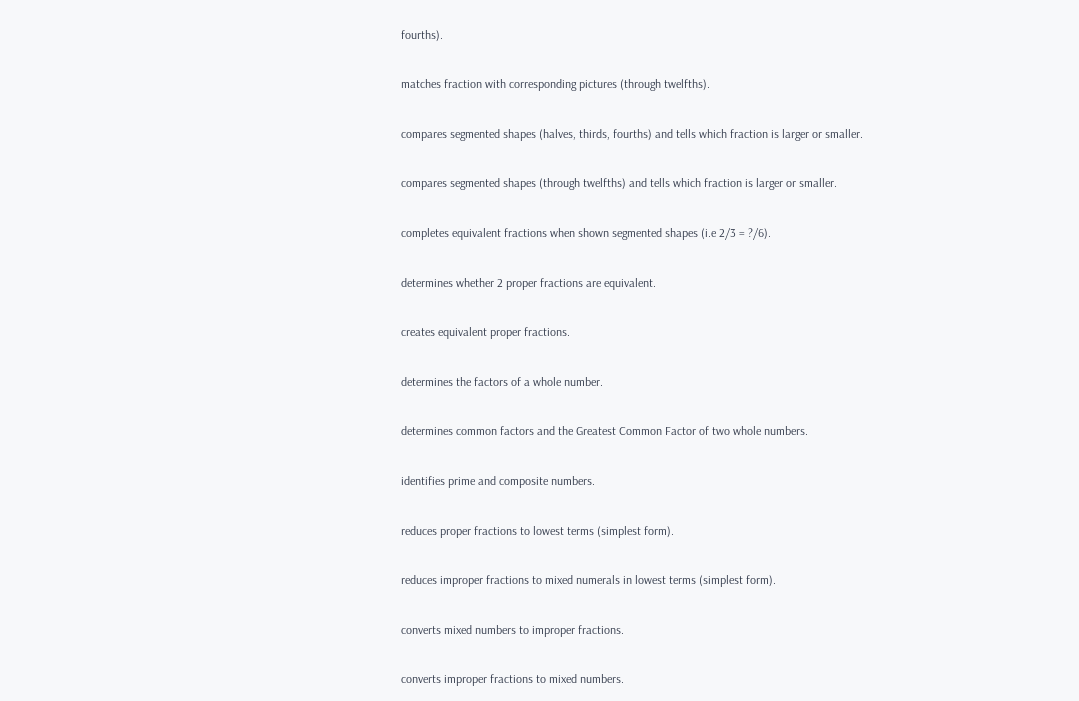fourths).

matches fraction with corresponding pictures (through twelfths).

compares segmented shapes (halves, thirds, fourths) and tells which fraction is larger or smaller.

compares segmented shapes (through twelfths) and tells which fraction is larger or smaller.

completes equivalent fractions when shown segmented shapes (i.e 2/3 = ?/6).

determines whether 2 proper fractions are equivalent.

creates equivalent proper fractions.

determines the factors of a whole number.

determines common factors and the Greatest Common Factor of two whole numbers.

identifies prime and composite numbers.

reduces proper fractions to lowest terms (simplest form).

reduces improper fractions to mixed numerals in lowest terms (simplest form).

converts mixed numbers to improper fractions.

converts improper fractions to mixed numbers.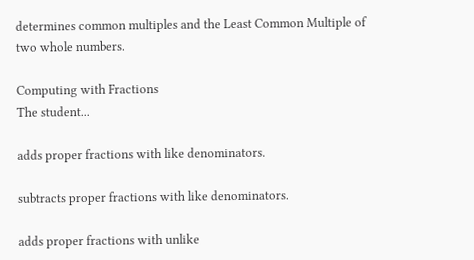determines common multiples and the Least Common Multiple of two whole numbers.

Computing with Fractions
The student...

adds proper fractions with like denominators.

subtracts proper fractions with like denominators.

adds proper fractions with unlike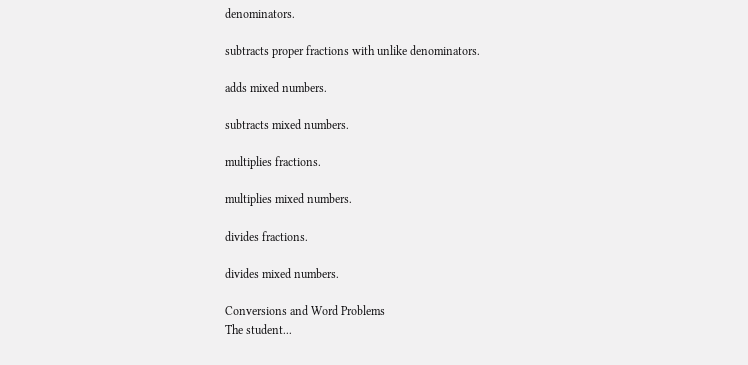denominators.

subtracts proper fractions with unlike denominators.

adds mixed numbers.

subtracts mixed numbers.

multiplies fractions.

multiplies mixed numbers.

divides fractions.

divides mixed numbers.

Conversions and Word Problems
The student...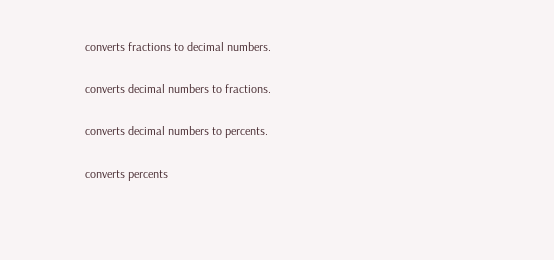converts fractions to decimal numbers.

converts decimal numbers to fractions.

converts decimal numbers to percents.

converts percents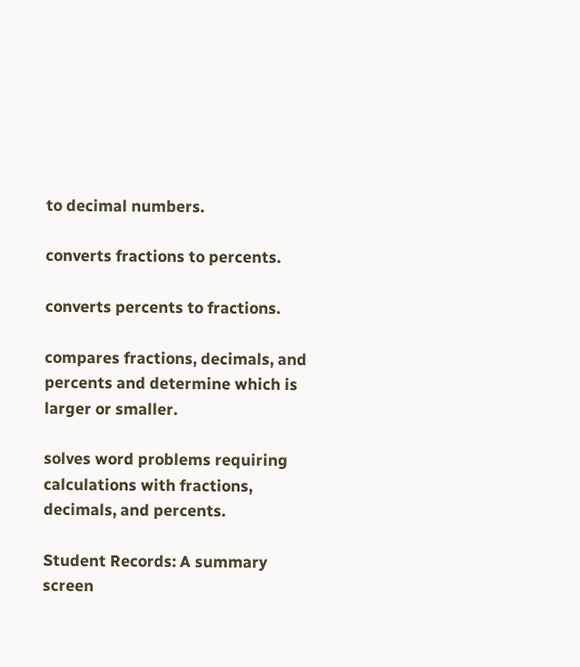to decimal numbers.

converts fractions to percents.

converts percents to fractions.

compares fractions, decimals, and percents and determine which is larger or smaller.

solves word problems requiring calculations with fractions, decimals, and percents.

Student Records: A summary screen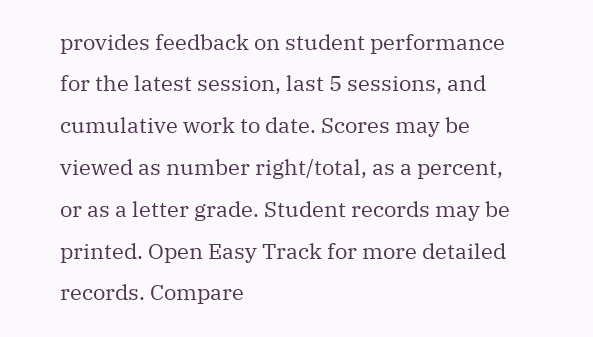provides feedback on student performance for the latest session, last 5 sessions, and cumulative work to date. Scores may be viewed as number right/total, as a percent, or as a letter grade. Student records may be printed. Open Easy Track for more detailed records. Compare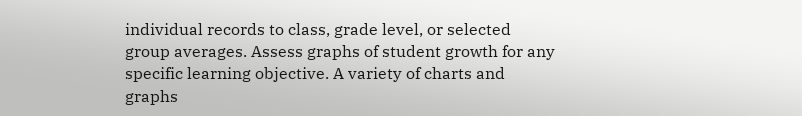individual records to class, grade level, or selected group averages. Assess graphs of student growth for any specific learning objective. A variety of charts and graphs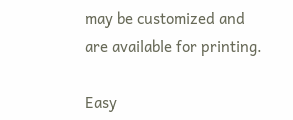may be customized and are available for printing.

Easy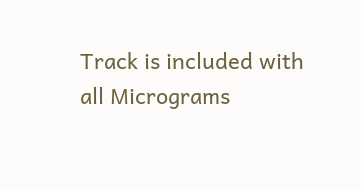Track is included with all Micrograms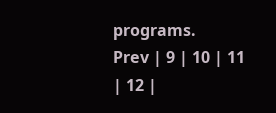programs.
Prev | 9 | 10 | 11 | 12 |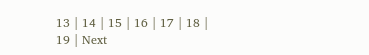13 | 14 | 15 | 16 | 17 | 18 | 19 | Next